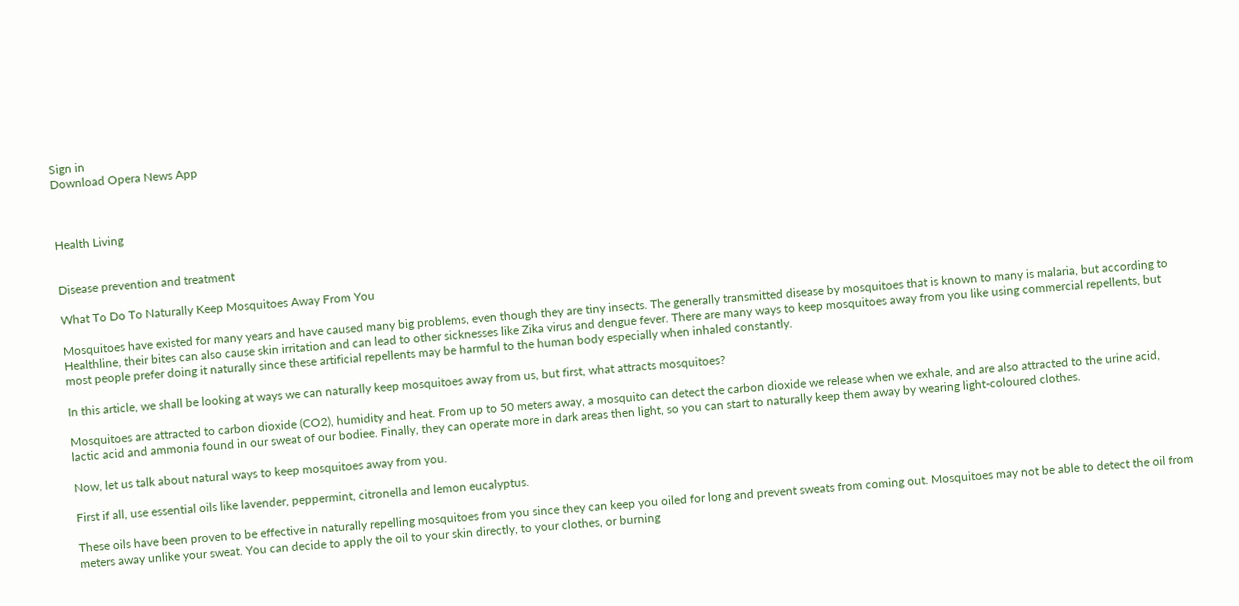Sign in
Download Opera News App



Health Living


Disease prevention and treatment

What To Do To Naturally Keep Mosquitoes Away From You

Mosquitoes have existed for many years and have caused many big problems, even though they are tiny insects. The generally transmitted disease by mosquitoes that is known to many is malaria, but according to Healthline, their bites can also cause skin irritation and can lead to other sicknesses like Zika virus and dengue fever. There are many ways to keep mosquitoes away from you like using commercial repellents, but most people prefer doing it naturally since these artificial repellents may be harmful to the human body especially when inhaled constantly.

In this article, we shall be looking at ways we can naturally keep mosquitoes away from us, but first, what attracts mosquitoes?

Mosquitoes are attracted to carbon dioxide (CO2), humidity and heat. From up to 50 meters away, a mosquito can detect the carbon dioxide we release when we exhale, and are also attracted to the urine acid, lactic acid and ammonia found in our sweat of our bodiee. Finally, they can operate more in dark areas then light, so you can start to naturally keep them away by wearing light-coloured clothes.

Now, let us talk about natural ways to keep mosquitoes away from you.

First if all, use essential oils like lavender, peppermint, citronella and lemon eucalyptus.

These oils have been proven to be effective in naturally repelling mosquitoes from you since they can keep you oiled for long and prevent sweats from coming out. Mosquitoes may not be able to detect the oil from meters away unlike your sweat. You can decide to apply the oil to your skin directly, to your clothes, or burning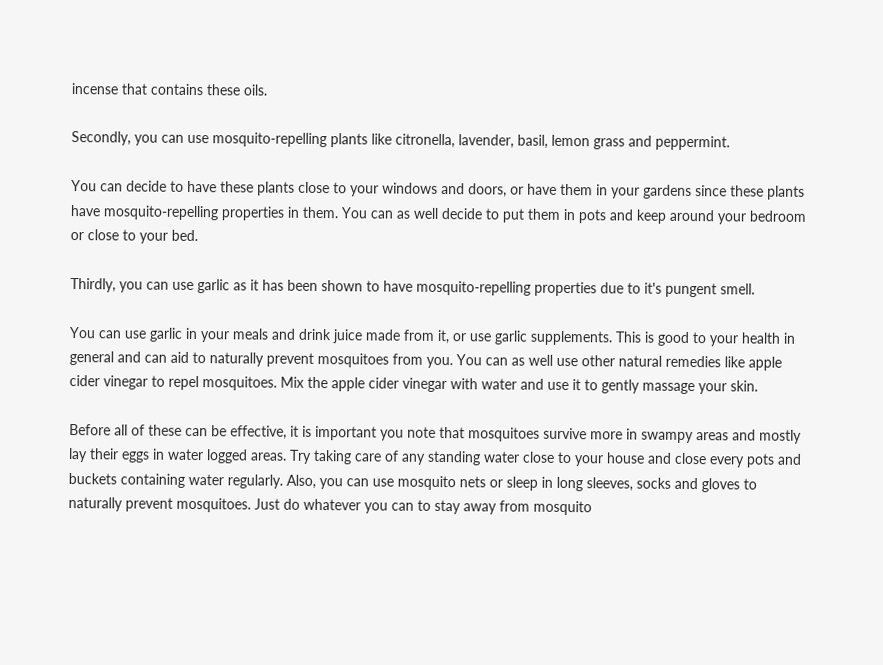incense that contains these oils.

Secondly, you can use mosquito-repelling plants like citronella, lavender, basil, lemon grass and peppermint.

You can decide to have these plants close to your windows and doors, or have them in your gardens since these plants have mosquito-repelling properties in them. You can as well decide to put them in pots and keep around your bedroom or close to your bed.

Thirdly, you can use garlic as it has been shown to have mosquito-repelling properties due to it's pungent smell.

You can use garlic in your meals and drink juice made from it, or use garlic supplements. This is good to your health in general and can aid to naturally prevent mosquitoes from you. You can as well use other natural remedies like apple cider vinegar to repel mosquitoes. Mix the apple cider vinegar with water and use it to gently massage your skin.

Before all of these can be effective, it is important you note that mosquitoes survive more in swampy areas and mostly lay their eggs in water logged areas. Try taking care of any standing water close to your house and close every pots and buckets containing water regularly. Also, you can use mosquito nets or sleep in long sleeves, socks and gloves to naturally prevent mosquitoes. Just do whatever you can to stay away from mosquito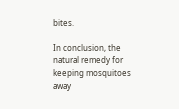bites.

In conclusion, the natural remedy for keeping mosquitoes away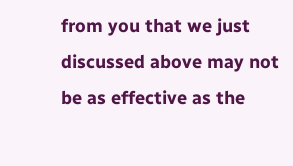from you that we just discussed above may not be as effective as the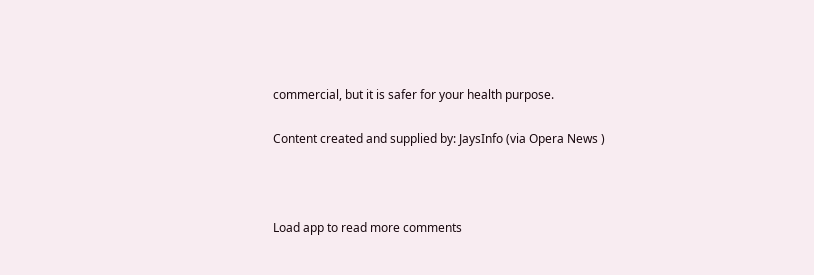commercial, but it is safer for your health purpose.

Content created and supplied by: JaysInfo (via Opera News )



Load app to read more comments